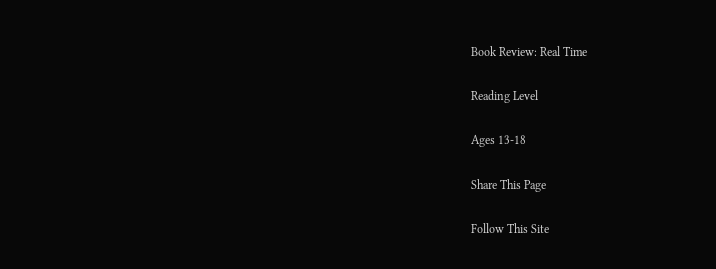Book Review: Real Time

Reading Level

Ages 13-18

Share This Page

Follow This Site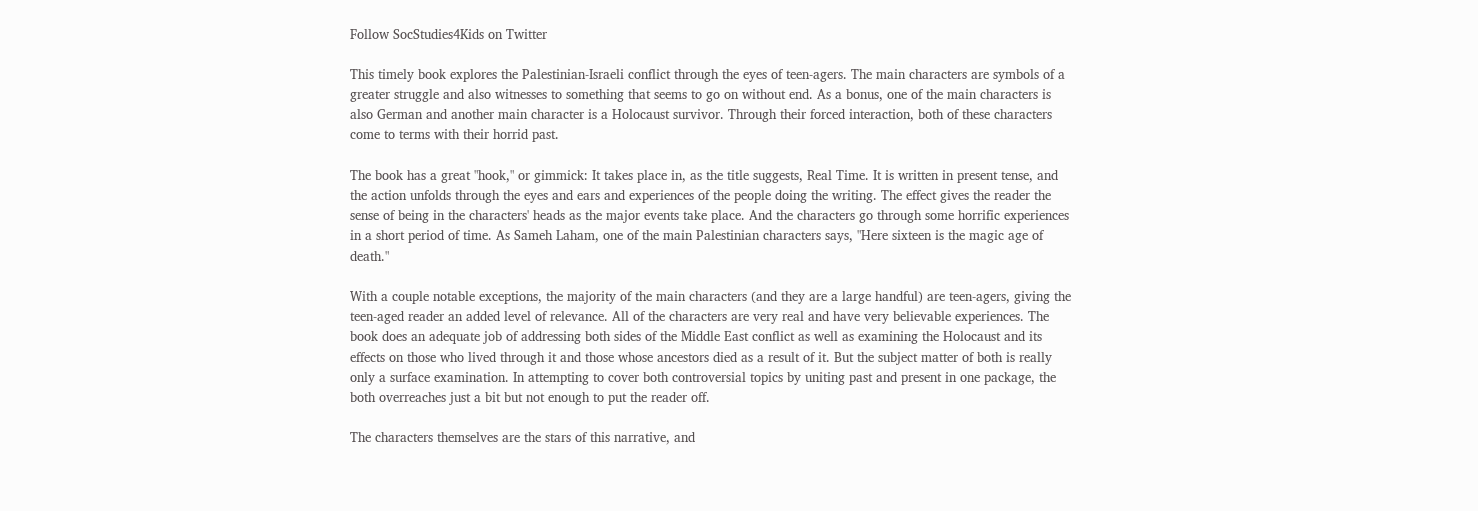Follow SocStudies4Kids on Twitter

This timely book explores the Palestinian-Israeli conflict through the eyes of teen-agers. The main characters are symbols of a greater struggle and also witnesses to something that seems to go on without end. As a bonus, one of the main characters is also German and another main character is a Holocaust survivor. Through their forced interaction, both of these characters come to terms with their horrid past.

The book has a great "hook," or gimmick: It takes place in, as the title suggests, Real Time. It is written in present tense, and the action unfolds through the eyes and ears and experiences of the people doing the writing. The effect gives the reader the sense of being in the characters' heads as the major events take place. And the characters go through some horrific experiences in a short period of time. As Sameh Laham, one of the main Palestinian characters says, "Here sixteen is the magic age of death."

With a couple notable exceptions, the majority of the main characters (and they are a large handful) are teen-agers, giving the teen-aged reader an added level of relevance. All of the characters are very real and have very believable experiences. The book does an adequate job of addressing both sides of the Middle East conflict as well as examining the Holocaust and its effects on those who lived through it and those whose ancestors died as a result of it. But the subject matter of both is really only a surface examination. In attempting to cover both controversial topics by uniting past and present in one package, the both overreaches just a bit but not enough to put the reader off.

The characters themselves are the stars of this narrative, and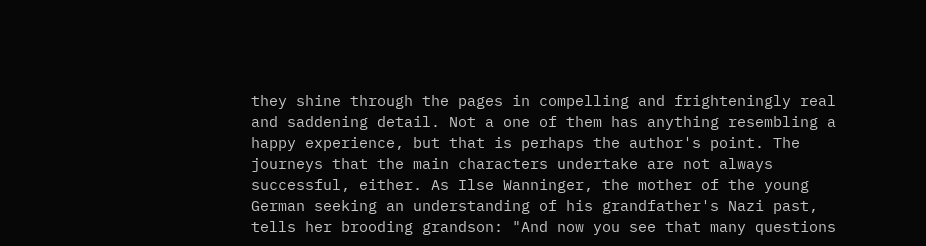they shine through the pages in compelling and frighteningly real and saddening detail. Not a one of them has anything resembling a happy experience, but that is perhaps the author's point. The journeys that the main characters undertake are not always successful, either. As Ilse Wanninger, the mother of the young German seeking an understanding of his grandfather's Nazi past, tells her brooding grandson: "And now you see that many questions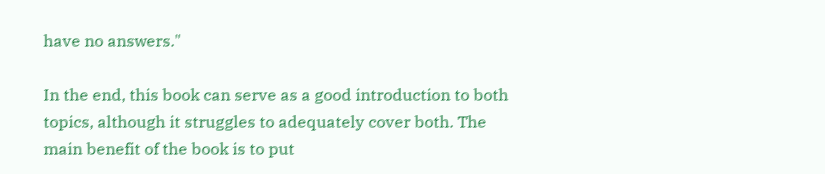have no answers."

In the end, this book can serve as a good introduction to both topics, although it struggles to adequately cover both. The main benefit of the book is to put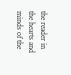the reader in the hearts and minds of the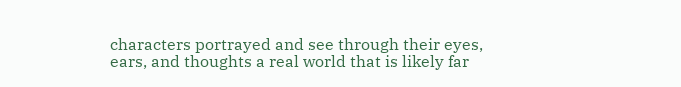characters portrayed and see through their eyes, ears, and thoughts a real world that is likely far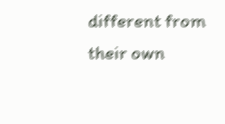different from their own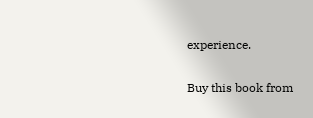experience.

Buy this book from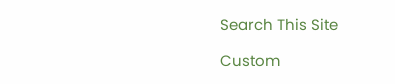Search This Site

Custom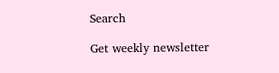Search

Get weekly newsletter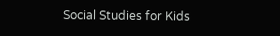Social Studies for Kids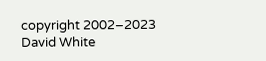copyright 2002–2023
David White